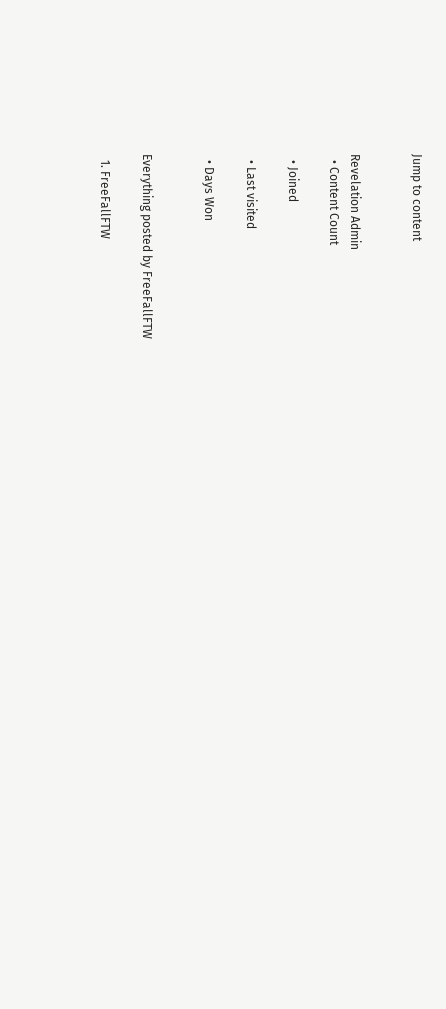Jump to content


Revelation Admin
  • Content Count

  • Joined

  • Last visited

  • Days Won


Everything posted by FreeFallFTW

  1. FreeFallFTW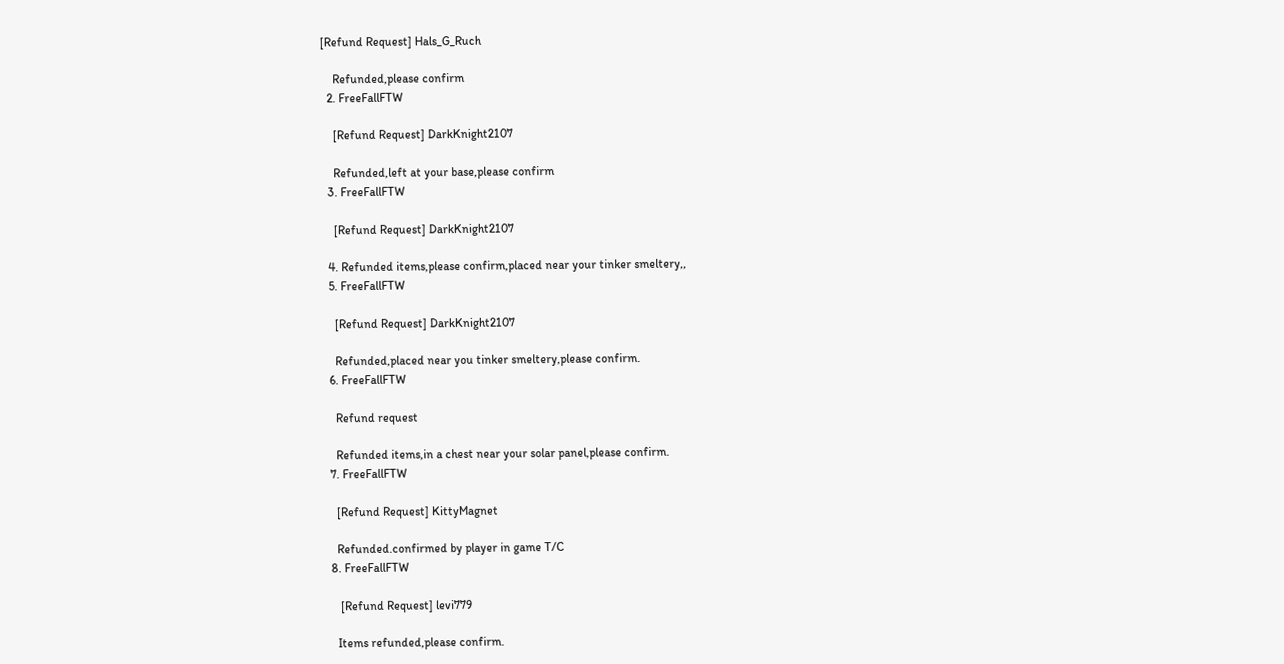[Refund Request] Hals_G_Ruch

    Refunded,please confirm
  2. FreeFallFTW

    [Refund Request] DarkKnight2107

    Refunded,left at your base,please confirm
  3. FreeFallFTW

    [Refund Request] DarkKnight2107

  4. Refunded items,please confirm,placed near your tinker smeltery,,
  5. FreeFallFTW

    [Refund Request] DarkKnight2107

    Refunded,placed near you tinker smeltery,please confirm.
  6. FreeFallFTW

    Refund request

    Refunded items,in a chest near your solar panel,please confirm.
  7. FreeFallFTW

    [Refund Request] KittyMagnet

    Refunded.confirmed by player in game T/C
  8. FreeFallFTW

     [Refund Request] levi779

    Items refunded,please confirm.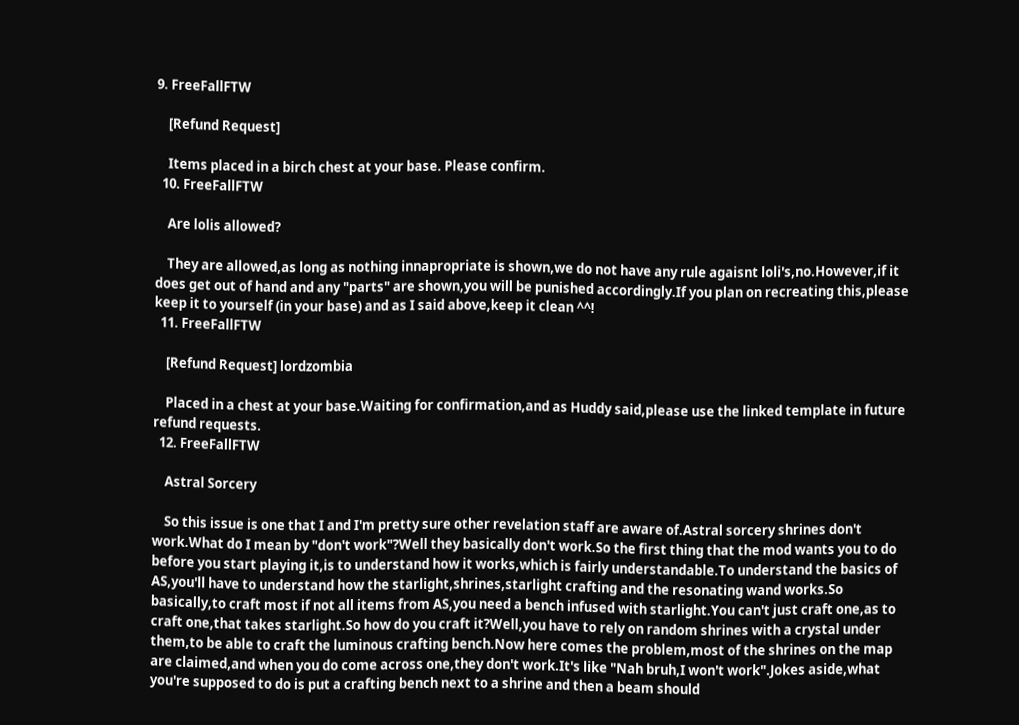9. FreeFallFTW

    [Refund Request]

    Items placed in a birch chest at your base. Please confirm.
  10. FreeFallFTW

    Are lolis allowed?

    They are allowed,as long as nothing innapropriate is shown,we do not have any rule agaisnt loli's,no.However,if it does get out of hand and any "parts" are shown,you will be punished accordingly.If you plan on recreating this,please keep it to yourself (in your base) and as I said above,keep it clean ^^!
  11. FreeFallFTW

    [Refund Request] lordzombia

    Placed in a chest at your base.Waiting for confirmation,and as Huddy said,please use the linked template in future refund requests.
  12. FreeFallFTW

    Astral Sorcery

    So this issue is one that I and I'm pretty sure other revelation staff are aware of.Astral sorcery shrines don't work.What do I mean by "don't work"?Well they basically don't work.So the first thing that the mod wants you to do before you start playing it,is to understand how it works,which is fairly understandable.To understand the basics of AS,you'll have to understand how the starlight,shrines,starlight crafting and the resonating wand works.So basically,to craft most if not all items from AS,you need a bench infused with starlight.You can't just craft one,as to craft one,that takes starlight.So how do you craft it?Well,you have to rely on random shrines with a crystal under them,to be able to craft the luminous crafting bench.Now here comes the problem,most of the shrines on the map are claimed,and when you do come across one,they don't work.It's like "Nah bruh,I won't work".Jokes aside,what you're supposed to do is put a crafting bench next to a shrine and then a beam should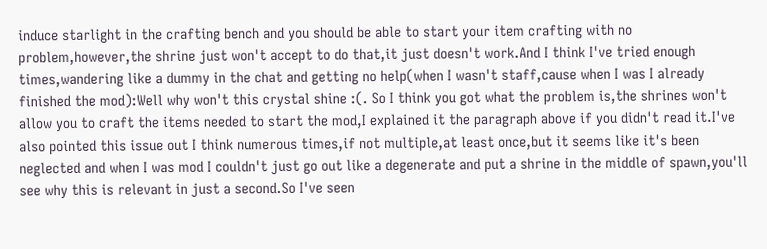induce starlight in the crafting bench and you should be able to start your item crafting with no problem,however,the shrine just won't accept to do that,it just doesn't work.And I think I've tried enough times,wandering like a dummy in the chat and getting no help(when I wasn't staff,cause when I was I already finished the mod):Well why won't this crystal shine :(. So I think you got what the problem is,the shrines won't allow you to craft the items needed to start the mod,I explained it the paragraph above if you didn't read it.I've also pointed this issue out I think numerous times,if not multiple,at least once,but it seems like it's been neglected and when I was mod I couldn't just go out like a degenerate and put a shrine in the middle of spawn,you'll see why this is relevant in just a second.So I've seen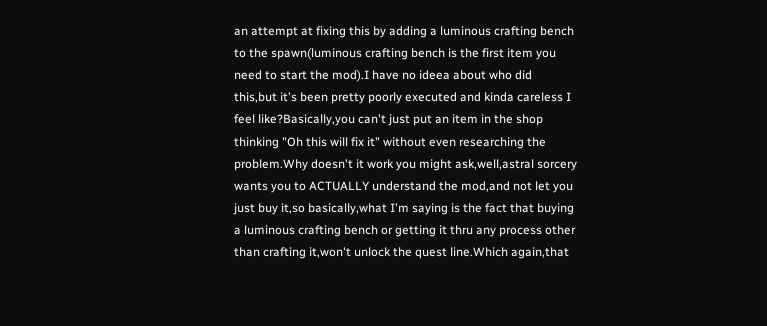an attempt at fixing this by adding a luminous crafting bench to the spawn(luminous crafting bench is the first item you need to start the mod).I have no ideea about who did this,but it's been pretty poorly executed and kinda careless I feel like?Basically,you can't just put an item in the shop thinking "Oh this will fix it" without even researching the problem.Why doesn't it work you might ask,well,astral sorcery wants you to ACTUALLY understand the mod,and not let you just buy it,so basically,what I'm saying is the fact that buying a luminous crafting bench or getting it thru any process other than crafting it,won't unlock the quest line.Which again,that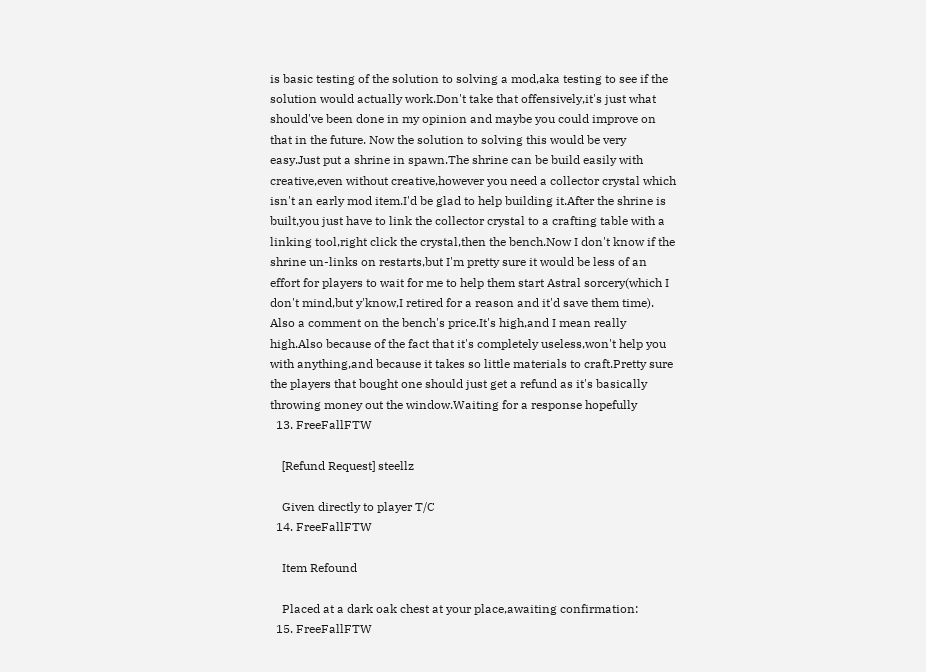is basic testing of the solution to solving a mod,aka testing to see if the solution would actually work.Don't take that offensively,it's just what should've been done in my opinion and maybe you could improve on that in the future. Now the solution to solving this would be very easy.Just put a shrine in spawn.The shrine can be build easily with creative,even without creative,however you need a collector crystal which isn't an early mod item.I'd be glad to help building it.After the shrine is built,you just have to link the collector crystal to a crafting table with a linking tool,right click the crystal,then the bench.Now I don't know if the shrine un-links on restarts,but I'm pretty sure it would be less of an effort for players to wait for me to help them start Astral sorcery(which I don't mind,but y'know,I retired for a reason and it'd save them time). Also a comment on the bench's price.It's high,and I mean really high.Also because of the fact that it's completely useless,won't help you with anything,and because it takes so little materials to craft.Pretty sure the players that bought one should just get a refund as it's basically throwing money out the window.Waiting for a response hopefully
  13. FreeFallFTW

    [Refund Request] steellz

    Given directly to player T/C
  14. FreeFallFTW

    Item Refound

    Placed at a dark oak chest at your place,awaiting confirmation:
  15. FreeFallFTW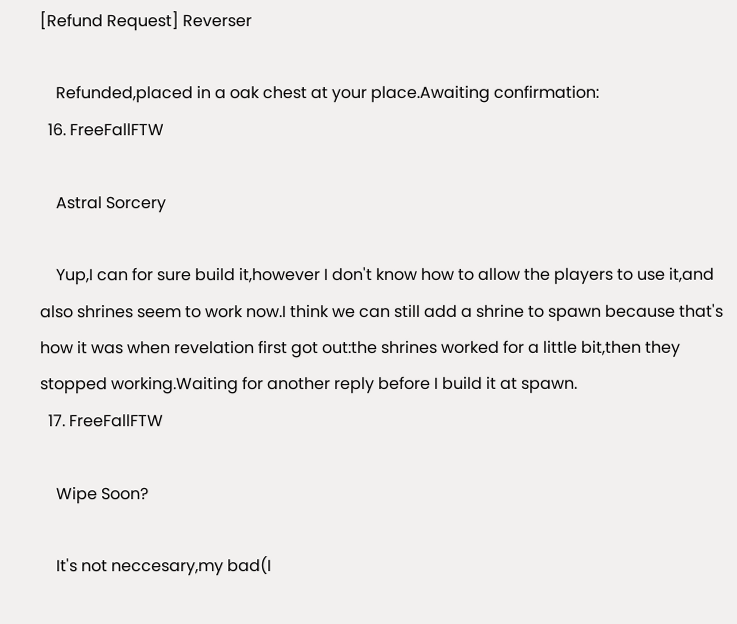[Refund Request] Reverser

    Refunded,placed in a oak chest at your place.Awaiting confirmation:
  16. FreeFallFTW

    Astral Sorcery

    Yup,I can for sure build it,however I don't know how to allow the players to use it,and also shrines seem to work now.I think we can still add a shrine to spawn because that's how it was when revelation first got out:the shrines worked for a little bit,then they stopped working.Waiting for another reply before I build it at spawn.
  17. FreeFallFTW

    Wipe Soon?

    It's not neccesary,my bad(I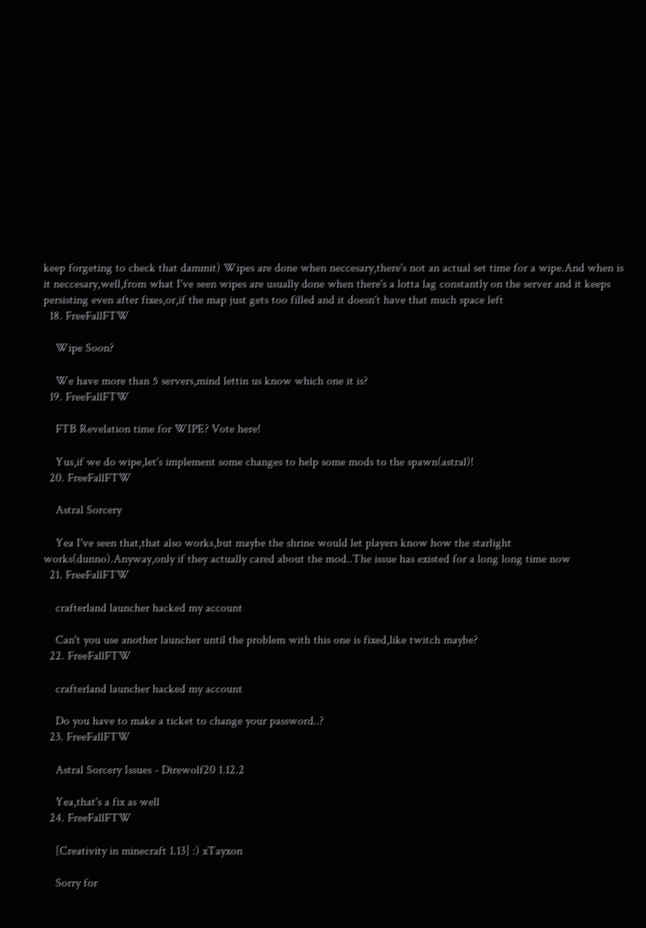keep forgeting to check that dammit) Wipes are done when neccesary,there's not an actual set time for a wipe.And when is it neccesary,well,from what I've seen wipes are usually done when there's a lotta lag constantly on the server and it keeps persisting even after fixes,or,if the map just gets too filled and it doesn't have that much space left
  18. FreeFallFTW

    Wipe Soon?

    We have more than 5 servers,mind lettin us know which one it is?
  19. FreeFallFTW

    FTB Revelation time for WIPE? Vote here!

    Yus,if we do wipe,let's implement some changes to help some mods to the spawn(astral)!
  20. FreeFallFTW

    Astral Sorcery

    Yea I've seen that,that also works,but maybe the shrine would let players know how the starlight works(dunno).Anyway,only if they actually cared about the mod..The issue has existed for a long long time now
  21. FreeFallFTW

    crafterland launcher hacked my account

    Can't you use another launcher until the problem with this one is fixed,like twitch maybe?
  22. FreeFallFTW

    crafterland launcher hacked my account

    Do you have to make a ticket to change your password..?
  23. FreeFallFTW

    Astral Sorcery Issues - Direwolf20 1.12.2

    Yea,that's a fix as well
  24. FreeFallFTW

    [Creativity in minecraft 1.13] :) xTayxon

    Sorry for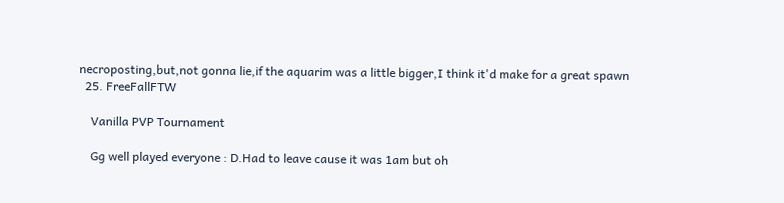necroposting,but,not gonna lie,if the aquarim was a little bigger,I think it'd make for a great spawn
  25. FreeFallFTW

    Vanilla PVP Tournament

    Gg well played everyone : D.Had to leave cause it was 1am but oh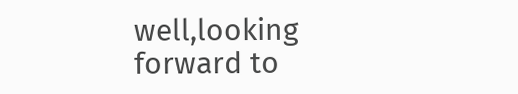well,looking forward to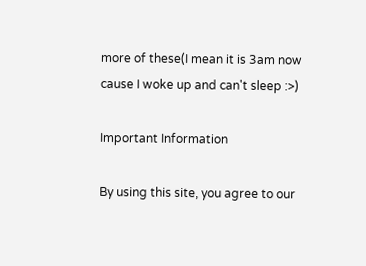more of these(I mean it is 3am now cause I woke up and can't sleep :>)

Important Information

By using this site, you agree to our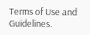Terms of Use and Guidelines.